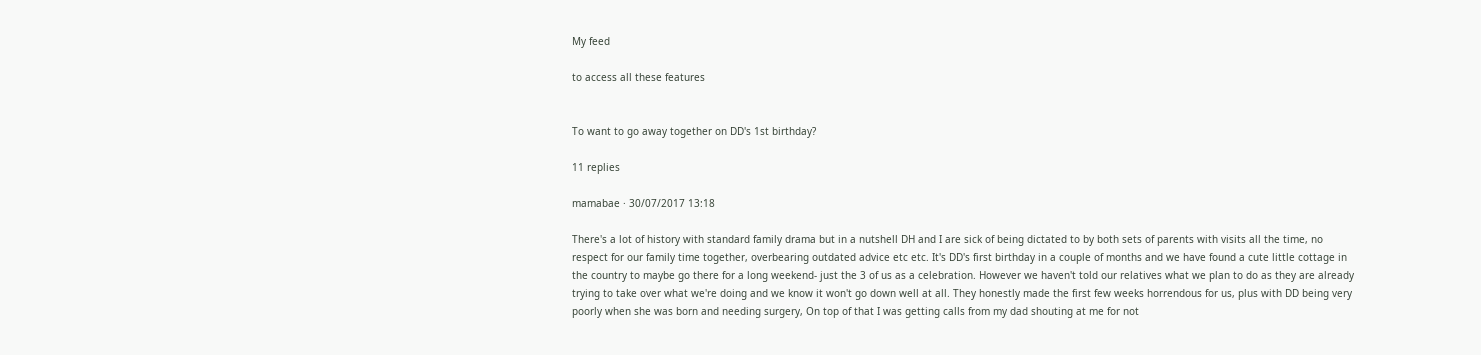My feed

to access all these features


To want to go away together on DD's 1st birthday?

11 replies

mamabae · 30/07/2017 13:18

There's a lot of history with standard family drama but in a nutshell DH and I are sick of being dictated to by both sets of parents with visits all the time, no respect for our family time together, overbearing outdated advice etc etc. It's DD's first birthday in a couple of months and we have found a cute little cottage in the country to maybe go there for a long weekend- just the 3 of us as a celebration. However we haven't told our relatives what we plan to do as they are already trying to take over what we're doing and we know it won't go down well at all. They honestly made the first few weeks horrendous for us, plus with DD being very poorly when she was born and needing surgery, On top of that I was getting calls from my dad shouting at me for not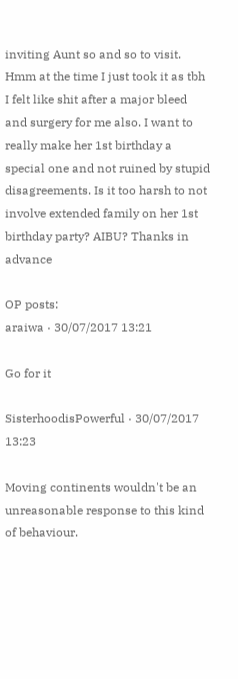inviting Aunt so and so to visit. Hmm at the time I just took it as tbh I felt like shit after a major bleed and surgery for me also. I want to really make her 1st birthday a special one and not ruined by stupid disagreements. Is it too harsh to not involve extended family on her 1st birthday party? AIBU? Thanks in advance

OP posts:
araiwa · 30/07/2017 13:21

Go for it

SisterhoodisPowerful · 30/07/2017 13:23

Moving continents wouldn't be an unreasonable response to this kind of behaviour.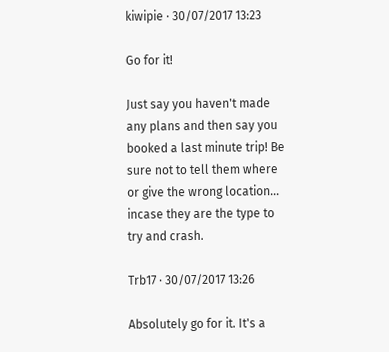kiwipie · 30/07/2017 13:23

Go for it!

Just say you haven't made any plans and then say you booked a last minute trip! Be sure not to tell them where or give the wrong location... incase they are the type to try and crash.

Trb17 · 30/07/2017 13:26

Absolutely go for it. It's a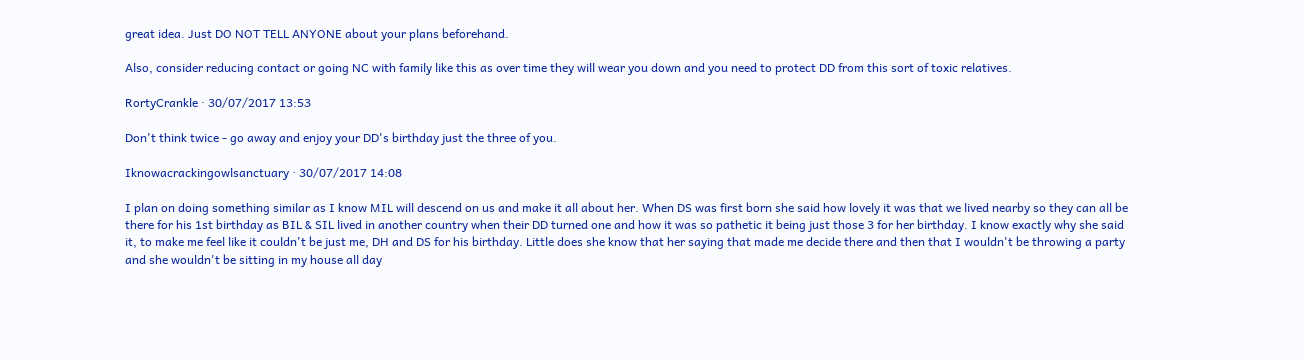great idea. Just DO NOT TELL ANYONE about your plans beforehand.

Also, consider reducing contact or going NC with family like this as over time they will wear you down and you need to protect DD from this sort of toxic relatives.

RortyCrankle · 30/07/2017 13:53

Don't think twice - go away and enjoy your DD's birthday just the three of you.

Iknowacrackingowlsanctuary · 30/07/2017 14:08

I plan on doing something similar as I know MIL will descend on us and make it all about her. When DS was first born she said how lovely it was that we lived nearby so they can all be there for his 1st birthday as BIL & SIL lived in another country when their DD turned one and how it was so pathetic it being just those 3 for her birthday. I know exactly why she said it, to make me feel like it couldn't be just me, DH and DS for his birthday. Little does she know that her saying that made me decide there and then that I wouldn't be throwing a party and she wouldn't be sitting in my house all day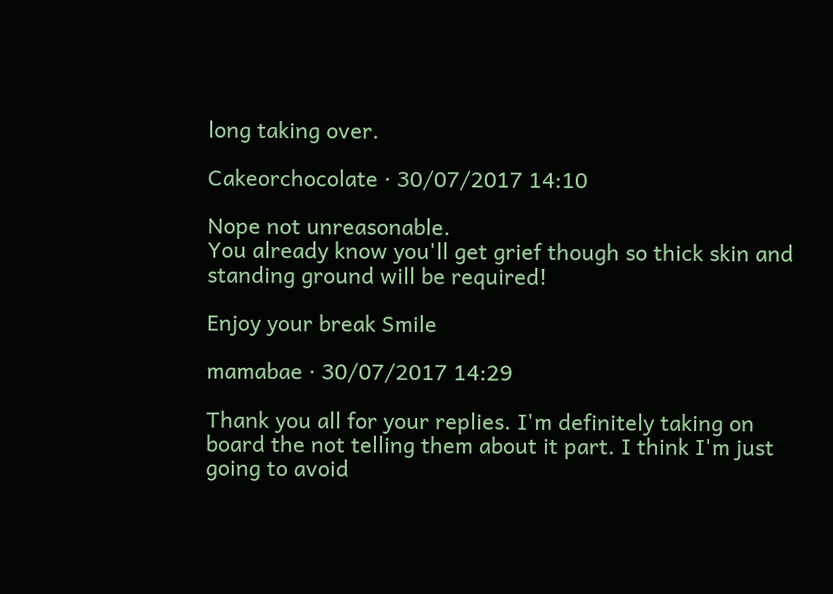long taking over.

Cakeorchocolate · 30/07/2017 14:10

Nope not unreasonable.
You already know you'll get grief though so thick skin and standing ground will be required!

Enjoy your break Smile

mamabae · 30/07/2017 14:29

Thank you all for your replies. I'm definitely taking on board the not telling them about it part. I think I'm just going to avoid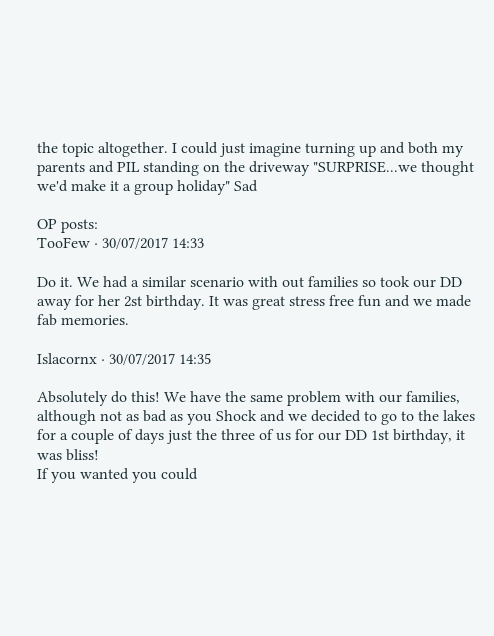the topic altogether. I could just imagine turning up and both my parents and PIL standing on the driveway "SURPRISE...we thought we'd make it a group holiday" Sad

OP posts:
TooFew · 30/07/2017 14:33

Do it. We had a similar scenario with out families so took our DD away for her 2st birthday. It was great stress free fun and we made fab memories.

Islacornx · 30/07/2017 14:35

Absolutely do this! We have the same problem with our families, although not as bad as you Shock and we decided to go to the lakes for a couple of days just the three of us for our DD 1st birthday, it was bliss!
If you wanted you could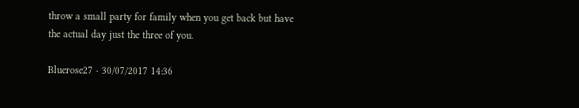throw a small party for family when you get back but have the actual day just the three of you.

Bluerose27 · 30/07/2017 14:36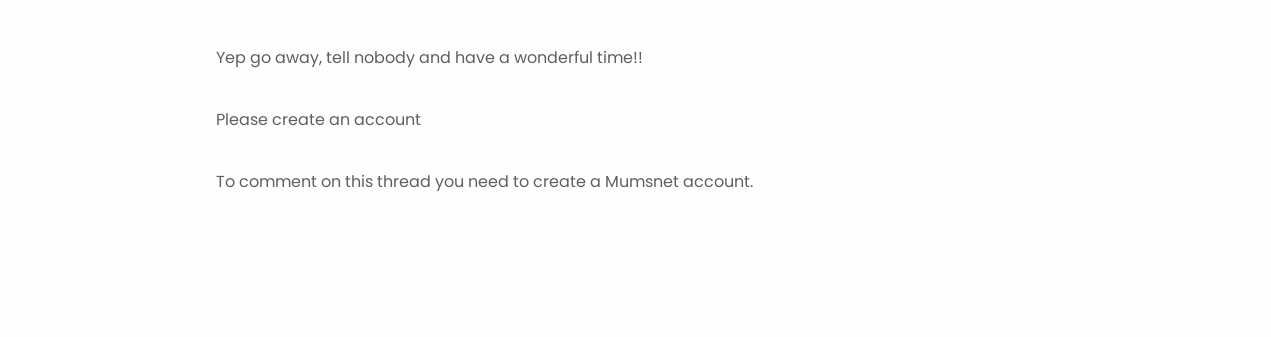Yep go away, tell nobody and have a wonderful time!!

Please create an account

To comment on this thread you need to create a Mumsnet account.